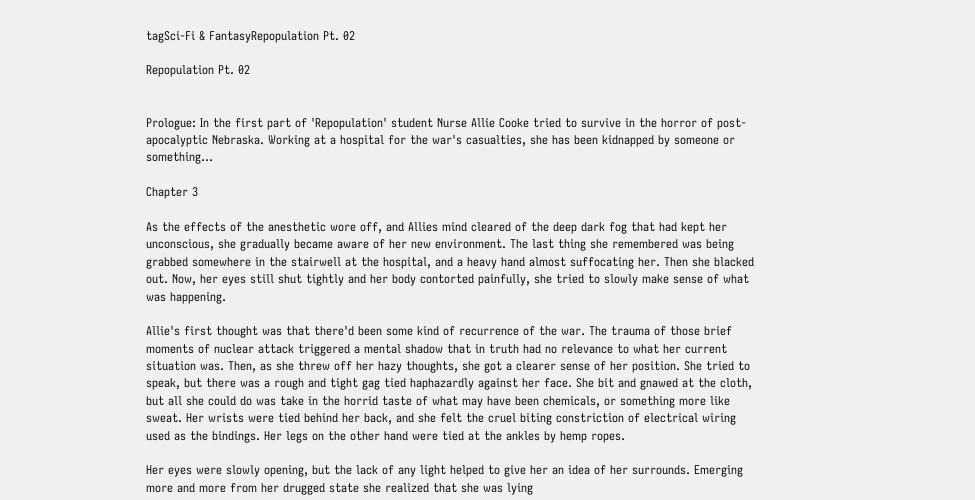tagSci-Fi & FantasyRepopulation Pt. 02

Repopulation Pt. 02


Prologue: In the first part of 'Repopulation' student Nurse Allie Cooke tried to survive in the horror of post-apocalyptic Nebraska. Working at a hospital for the war's casualties, she has been kidnapped by someone or something...

Chapter 3

As the effects of the anesthetic wore off, and Allies mind cleared of the deep dark fog that had kept her unconscious, she gradually became aware of her new environment. The last thing she remembered was being grabbed somewhere in the stairwell at the hospital, and a heavy hand almost suffocating her. Then she blacked out. Now, her eyes still shut tightly and her body contorted painfully, she tried to slowly make sense of what was happening.

Allie's first thought was that there'd been some kind of recurrence of the war. The trauma of those brief moments of nuclear attack triggered a mental shadow that in truth had no relevance to what her current situation was. Then, as she threw off her hazy thoughts, she got a clearer sense of her position. She tried to speak, but there was a rough and tight gag tied haphazardly against her face. She bit and gnawed at the cloth, but all she could do was take in the horrid taste of what may have been chemicals, or something more like sweat. Her wrists were tied behind her back, and she felt the cruel biting constriction of electrical wiring used as the bindings. Her legs on the other hand were tied at the ankles by hemp ropes.

Her eyes were slowly opening, but the lack of any light helped to give her an idea of her surrounds. Emerging more and more from her drugged state she realized that she was lying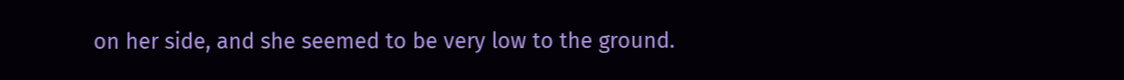on her side, and she seemed to be very low to the ground.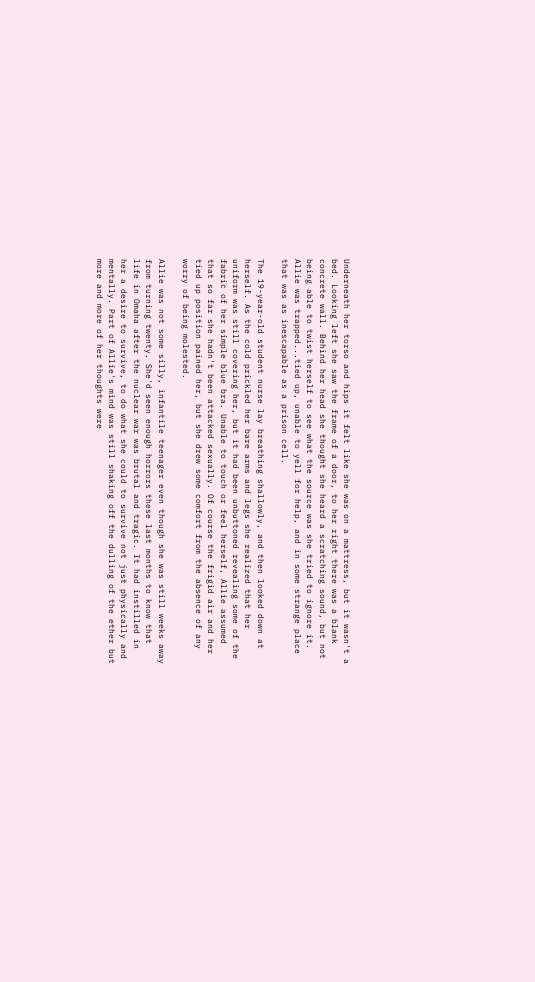Underneath her torso and hips it felt like she was on a mattress, but it wasn't a bed. Looking left she saw the frame of a door, to her right there was a blank concrete wall. Behind her head she thought she heard a scratching sound, but not being able to twist herself to see what the source was she tried to ignore it. Allie was trapped...tied up, unable to yell for help, and in some strange place that was as inescapable as a prison cell.

The 19-year-old student nurse lay breathing shallowly, and then looked down at herself. As the cold prickled her bare arms and legs she realized that her uniform was still covering her, but it had been unbuttoned revealing some of the fabric of her simple blue bra. Unable to touch or feel herself, Allie assumed that so far she hadn't been attacked sexually. Of course the frigid air and her tied up position pained her, but she drew some comfort from the absence of any worry of being molested.

Allie was not some silly, infantile teenager even though she was still weeks away from turning twenty. She'd seen enough horrors these last months to know that life in Omaha after the nuclear war was brutal and tragic. It had instilled in her a desire to survive, to do what she could to survive not just physically and mentally. Part of Allie's mind was still shaking off the dulling of the ether but more and more of her thoughts were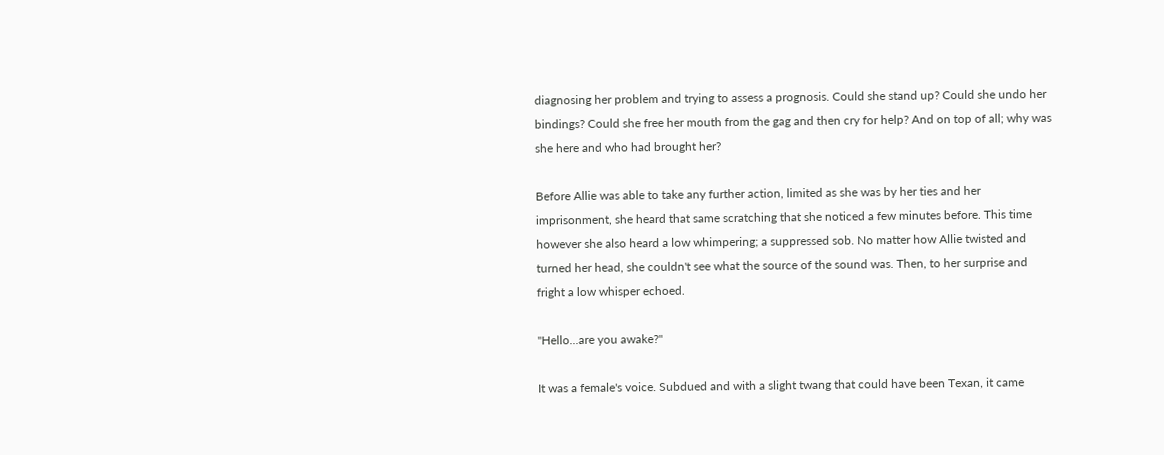diagnosing her problem and trying to assess a prognosis. Could she stand up? Could she undo her bindings? Could she free her mouth from the gag and then cry for help? And on top of all; why was she here and who had brought her?

Before Allie was able to take any further action, limited as she was by her ties and her imprisonment, she heard that same scratching that she noticed a few minutes before. This time however she also heard a low whimpering; a suppressed sob. No matter how Allie twisted and turned her head, she couldn't see what the source of the sound was. Then, to her surprise and fright a low whisper echoed.

"Hello...are you awake?"

It was a female's voice. Subdued and with a slight twang that could have been Texan, it came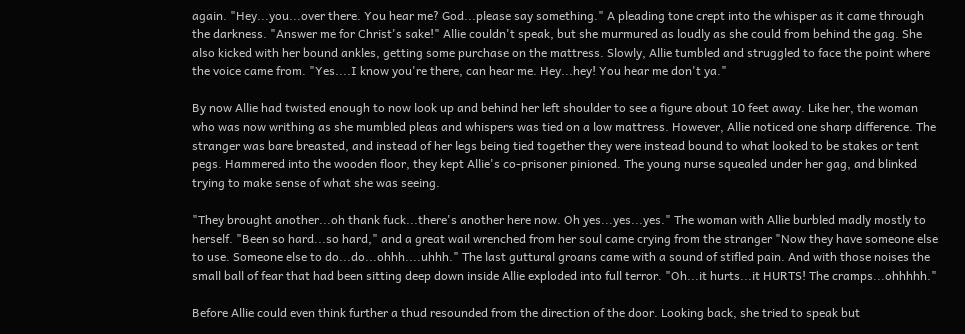again. "Hey...you...over there. You hear me? God...please say something." A pleading tone crept into the whisper as it came through the darkness. "Answer me for Christ's sake!" Allie couldn't speak, but she murmured as loudly as she could from behind the gag. She also kicked with her bound ankles, getting some purchase on the mattress. Slowly, Allie tumbled and struggled to face the point where the voice came from. "Yes....I know you're there, can hear me. Hey...hey! You hear me don't ya."

By now Allie had twisted enough to now look up and behind her left shoulder to see a figure about 10 feet away. Like her, the woman who was now writhing as she mumbled pleas and whispers was tied on a low mattress. However, Allie noticed one sharp difference. The stranger was bare breasted, and instead of her legs being tied together they were instead bound to what looked to be stakes or tent pegs. Hammered into the wooden floor, they kept Allie's co-prisoner pinioned. The young nurse squealed under her gag, and blinked trying to make sense of what she was seeing.

"They brought another...oh thank fuck...there's another here now. Oh yes...yes...yes." The woman with Allie burbled madly mostly to herself. "Been so hard...so hard," and a great wail wrenched from her soul came crying from the stranger "Now they have someone else to use. Someone else to do...do...ohhh....uhhh." The last guttural groans came with a sound of stifled pain. And with those noises the small ball of fear that had been sitting deep down inside Allie exploded into full terror. "Oh...it hurts...it HURTS! The cramps...ohhhhh."

Before Allie could even think further a thud resounded from the direction of the door. Looking back, she tried to speak but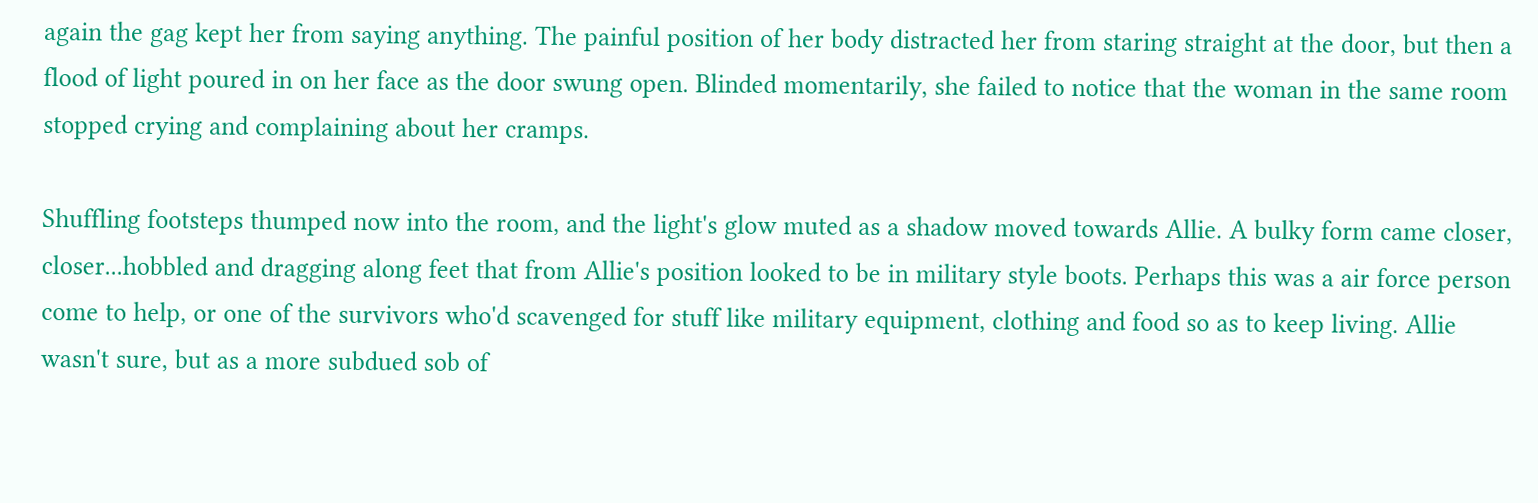again the gag kept her from saying anything. The painful position of her body distracted her from staring straight at the door, but then a flood of light poured in on her face as the door swung open. Blinded momentarily, she failed to notice that the woman in the same room stopped crying and complaining about her cramps.

Shuffling footsteps thumped now into the room, and the light's glow muted as a shadow moved towards Allie. A bulky form came closer, closer...hobbled and dragging along feet that from Allie's position looked to be in military style boots. Perhaps this was a air force person come to help, or one of the survivors who'd scavenged for stuff like military equipment, clothing and food so as to keep living. Allie wasn't sure, but as a more subdued sob of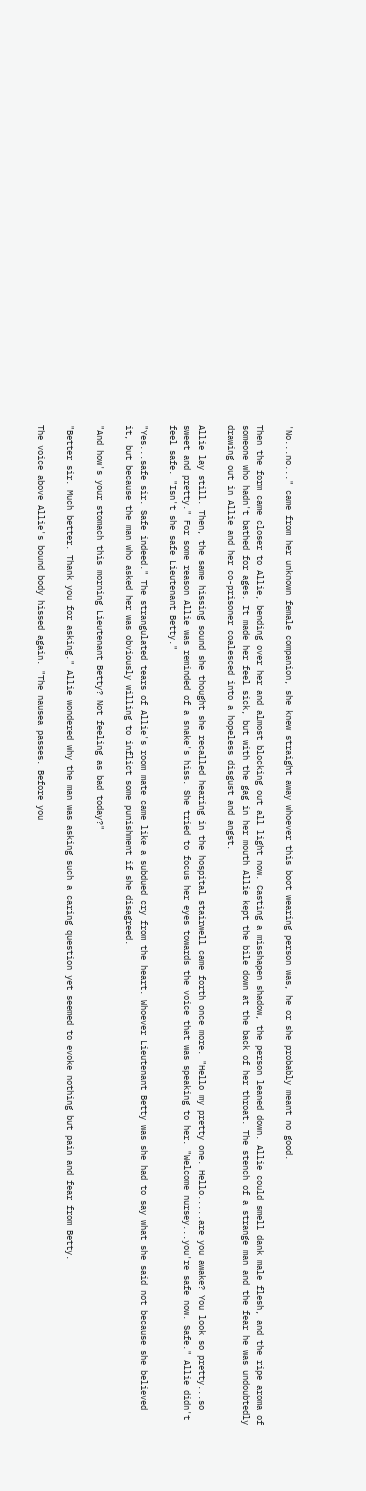'No...no..." came from her unknown female companion, she knew straight away whoever this boot wearing person was, he or she probably meant no good.

Then the form came closer to Allie, bending over her and almost blocking out all light now. Casting a misshapen shadow, the person leaned down. Allie could smell dank male flesh, and the ripe aroma of someone who hadn't bathed for ages. It made her feel sick, but with the gag in her mouth Allie kept the bile down at the back of her throat. The stench of a strange man and the fear he was undoubtedly drawing out in Allie and her co-prisoner coalesced into a hopeless disgust and angst.

Allie lay still. Then, the same hissing sound she thought she recalled hearing in the hospital stairwell came forth once more. "Hello my pretty one. Hello.....are you awake? You look so pretty...so sweet and pretty." For some reason Allie was reminded of a snake's hiss. She tried to focus her eyes towards the voice that was speaking to her. "Welcome nursey...you're safe now. Safe." Allie didn't feel safe. "Isn't she safe Lieutenant Betty."

"Yes...safe sir. Safe indeed." The strangulated tears of Allie's room mate came like a subdued cry from the heart. Whoever Lieutenant Betty was she had to say what she said not because she believed it, but because the man who asked her was obviously willing to inflict some punishment if she disagreed.

"And how's your stomach this morning Lieutenant Betty? Not feeling as bad today?"

"Better sir. Much better. Thank you for asking." Allie wondered why the man was asking such a caring question yet seemed to evoke nothing but pain and fear from Betty.

The voice above Allie's bound body hissed again. "The nausea passes. Before you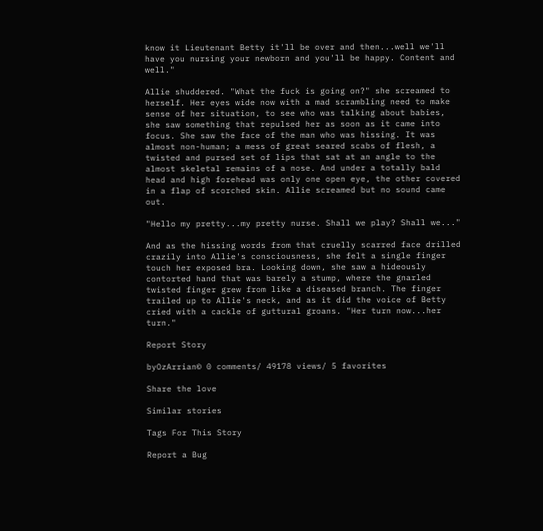know it Lieutenant Betty it'll be over and then...well we'll have you nursing your newborn and you'll be happy. Content and well."

Allie shuddered. "What the fuck is going on?" she screamed to herself. Her eyes wide now with a mad scrambling need to make sense of her situation, to see who was talking about babies, she saw something that repulsed her as soon as it came into focus. She saw the face of the man who was hissing. It was almost non-human; a mess of great seared scabs of flesh, a twisted and pursed set of lips that sat at an angle to the almost skeletal remains of a nose. And under a totally bald head and high forehead was only one open eye, the other covered in a flap of scorched skin. Allie screamed but no sound came out.

"Hello my pretty...my pretty nurse. Shall we play? Shall we..."

And as the hissing words from that cruelly scarred face drilled crazily into Allie's consciousness, she felt a single finger touch her exposed bra. Looking down, she saw a hideously contorted hand that was barely a stump, where the gnarled twisted finger grew from like a diseased branch. The finger trailed up to Allie's neck, and as it did the voice of Betty cried with a cackle of guttural groans. "Her turn now...her turn."

Report Story

byOzArrian© 0 comments/ 49178 views/ 5 favorites

Share the love

Similar stories

Tags For This Story

Report a Bug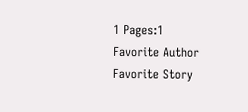1 Pages:1
Favorite Author Favorite Story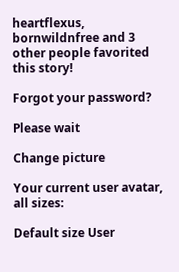heartflexus, bornwildnfree and 3 other people favorited this story!

Forgot your password?

Please wait

Change picture

Your current user avatar, all sizes:

Default size User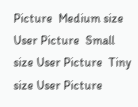Picture  Medium size User Picture  Small size User Picture  Tiny size User Picture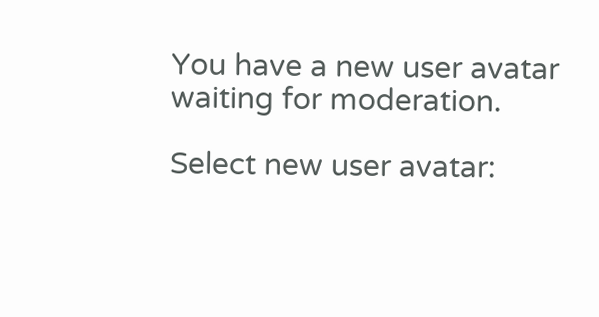You have a new user avatar waiting for moderation.

Select new user avatar: